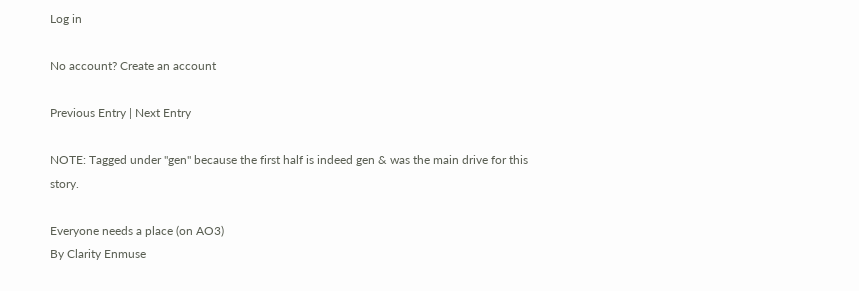Log in

No account? Create an account

Previous Entry | Next Entry

NOTE: Tagged under "gen" because the first half is indeed gen & was the main drive for this story.

Everyone needs a place (on AO3)
By Clarity Enmuse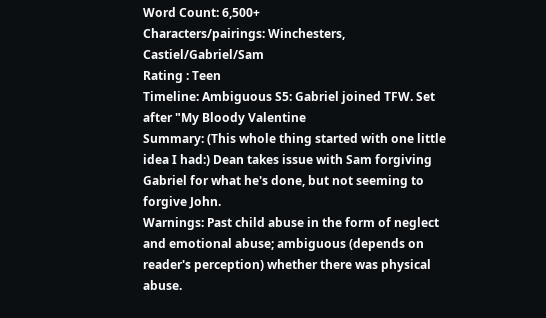Word Count: 6,500+
Characters/pairings: Winchesters, Castiel/Gabriel/Sam
Rating : Teen
Timeline: Ambiguous S5: Gabriel joined TFW. Set after "My Bloody Valentine
Summary: (This whole thing started with one little idea I had:) Dean takes issue with Sam forgiving Gabriel for what he's done, but not seeming to forgive John.
Warnings: Past child abuse in the form of neglect and emotional abuse; ambiguous (depends on reader's perception) whether there was physical abuse.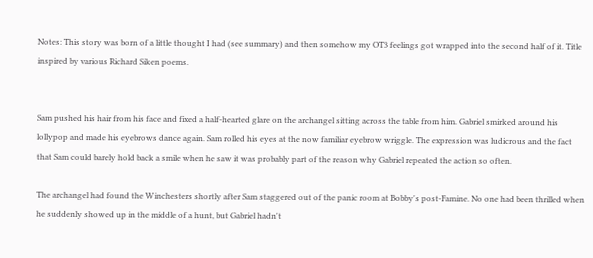Notes: This story was born of a little thought I had (see summary) and then somehow my OT3 feelings got wrapped into the second half of it. Title inspired by various Richard Siken poems.


Sam pushed his hair from his face and fixed a half-hearted glare on the archangel sitting across the table from him. Gabriel smirked around his lollypop and made his eyebrows dance again. Sam rolled his eyes at the now familiar eyebrow wriggle. The expression was ludicrous and the fact that Sam could barely hold back a smile when he saw it was probably part of the reason why Gabriel repeated the action so often.

The archangel had found the Winchesters shortly after Sam staggered out of the panic room at Bobby's post-Famine. No one had been thrilled when he suddenly showed up in the middle of a hunt, but Gabriel hadn't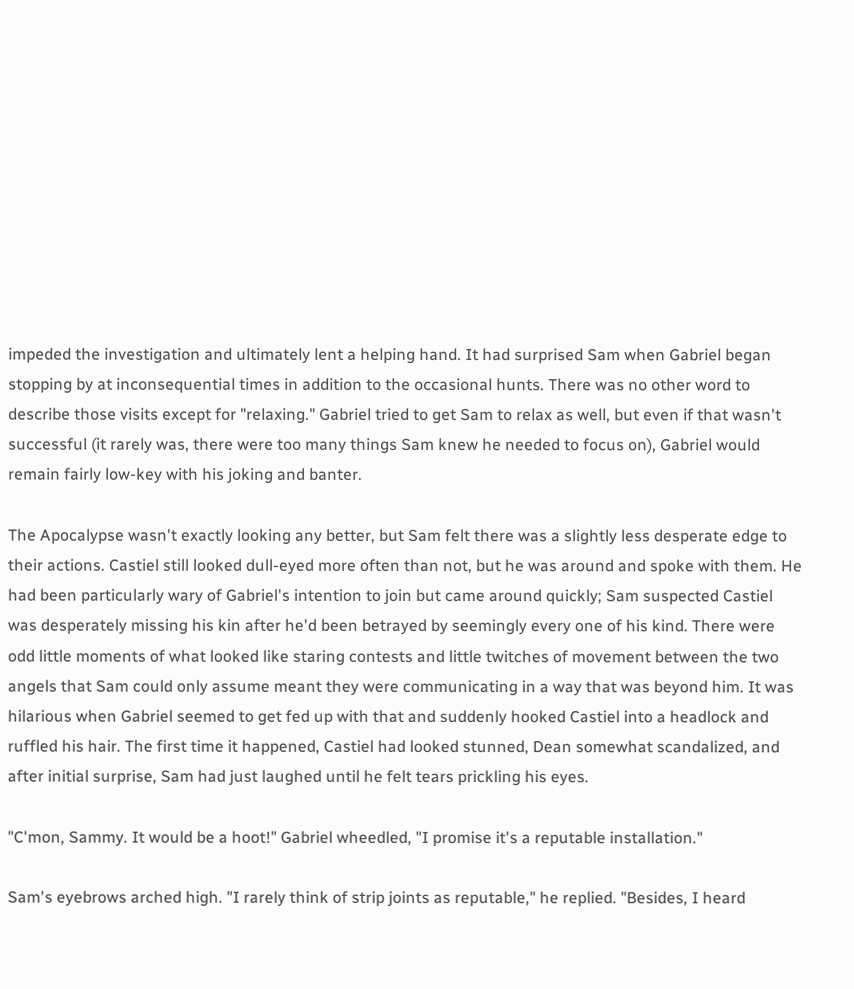impeded the investigation and ultimately lent a helping hand. It had surprised Sam when Gabriel began stopping by at inconsequential times in addition to the occasional hunts. There was no other word to describe those visits except for "relaxing." Gabriel tried to get Sam to relax as well, but even if that wasn't successful (it rarely was, there were too many things Sam knew he needed to focus on), Gabriel would remain fairly low-key with his joking and banter.

The Apocalypse wasn't exactly looking any better, but Sam felt there was a slightly less desperate edge to their actions. Castiel still looked dull-eyed more often than not, but he was around and spoke with them. He had been particularly wary of Gabriel's intention to join but came around quickly; Sam suspected Castiel was desperately missing his kin after he'd been betrayed by seemingly every one of his kind. There were odd little moments of what looked like staring contests and little twitches of movement between the two angels that Sam could only assume meant they were communicating in a way that was beyond him. It was hilarious when Gabriel seemed to get fed up with that and suddenly hooked Castiel into a headlock and ruffled his hair. The first time it happened, Castiel had looked stunned, Dean somewhat scandalized, and after initial surprise, Sam had just laughed until he felt tears prickling his eyes.

"C'mon, Sammy. It would be a hoot!" Gabriel wheedled, "I promise it's a reputable installation."

Sam's eyebrows arched high. "I rarely think of strip joints as reputable," he replied. "Besides, I heard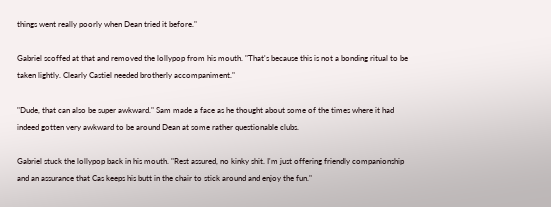things went really poorly when Dean tried it before."

Gabriel scoffed at that and removed the lollypop from his mouth. "That's because this is not a bonding ritual to be taken lightly. Clearly Castiel needed brotherly accompaniment."

"Dude, that can also be super awkward." Sam made a face as he thought about some of the times where it had indeed gotten very awkward to be around Dean at some rather questionable clubs.

Gabriel stuck the lollypop back in his mouth. "Rest assured, no kinky shit. I'm just offering friendly companionship and an assurance that Cas keeps his butt in the chair to stick around and enjoy the fun."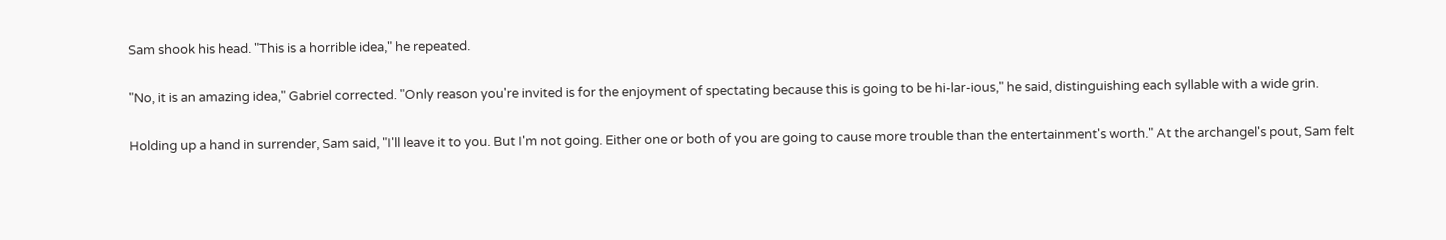Sam shook his head. "This is a horrible idea," he repeated.

"No, it is an amazing idea," Gabriel corrected. "Only reason you're invited is for the enjoyment of spectating because this is going to be hi-lar-ious," he said, distinguishing each syllable with a wide grin.

Holding up a hand in surrender, Sam said, "I'll leave it to you. But I'm not going. Either one or both of you are going to cause more trouble than the entertainment's worth." At the archangel's pout, Sam felt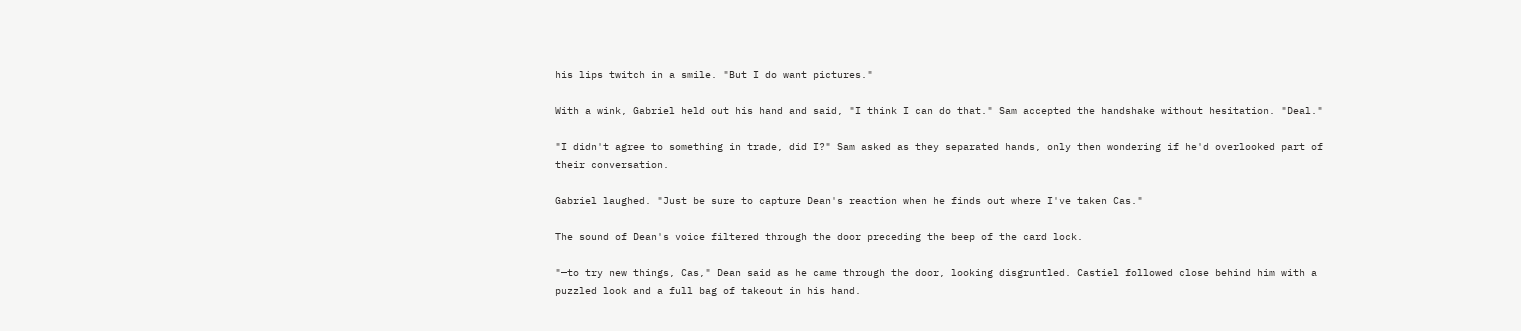his lips twitch in a smile. "But I do want pictures."

With a wink, Gabriel held out his hand and said, "I think I can do that." Sam accepted the handshake without hesitation. "Deal."

"I didn't agree to something in trade, did I?" Sam asked as they separated hands, only then wondering if he'd overlooked part of their conversation.

Gabriel laughed. "Just be sure to capture Dean's reaction when he finds out where I've taken Cas."

The sound of Dean's voice filtered through the door preceding the beep of the card lock.

"—to try new things, Cas," Dean said as he came through the door, looking disgruntled. Castiel followed close behind him with a puzzled look and a full bag of takeout in his hand.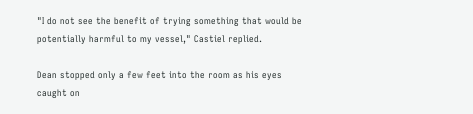"I do not see the benefit of trying something that would be potentially harmful to my vessel," Castiel replied.

Dean stopped only a few feet into the room as his eyes caught on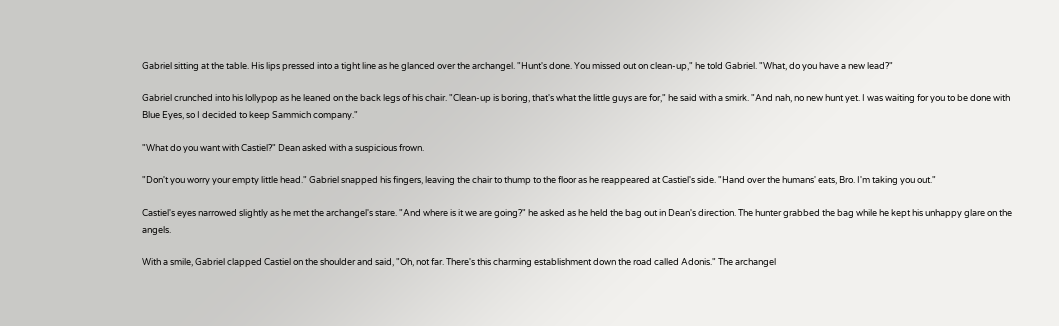Gabriel sitting at the table. His lips pressed into a tight line as he glanced over the archangel. "Hunt's done. You missed out on clean-up," he told Gabriel. "What, do you have a new lead?"

Gabriel crunched into his lollypop as he leaned on the back legs of his chair. "Clean-up is boring, that's what the little guys are for," he said with a smirk. "And nah, no new hunt yet. I was waiting for you to be done with Blue Eyes, so I decided to keep Sammich company."

"What do you want with Castiel?" Dean asked with a suspicious frown.

"Don't you worry your empty little head." Gabriel snapped his fingers, leaving the chair to thump to the floor as he reappeared at Castiel's side. "Hand over the humans' eats, Bro. I'm taking you out."

Castiel's eyes narrowed slightly as he met the archangel's stare. "And where is it we are going?" he asked as he held the bag out in Dean's direction. The hunter grabbed the bag while he kept his unhappy glare on the angels.

With a smile, Gabriel clapped Castiel on the shoulder and said, "Oh, not far. There's this charming establishment down the road called Adonis." The archangel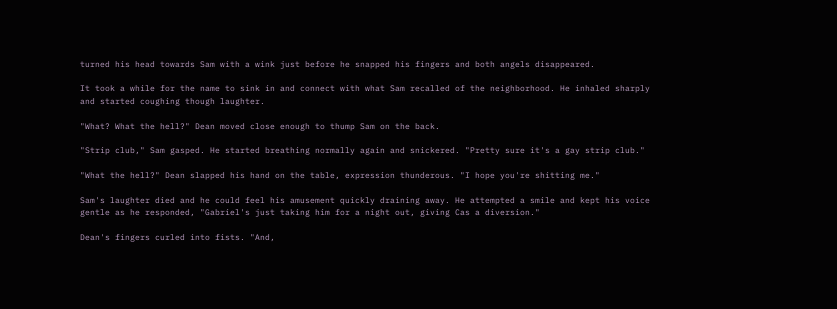turned his head towards Sam with a wink just before he snapped his fingers and both angels disappeared.

It took a while for the name to sink in and connect with what Sam recalled of the neighborhood. He inhaled sharply and started coughing though laughter.

"What? What the hell?" Dean moved close enough to thump Sam on the back.

"Strip club," Sam gasped. He started breathing normally again and snickered. "Pretty sure it's a gay strip club."

"What the hell?" Dean slapped his hand on the table, expression thunderous. "I hope you're shitting me."

Sam's laughter died and he could feel his amusement quickly draining away. He attempted a smile and kept his voice gentle as he responded, "Gabriel's just taking him for a night out, giving Cas a diversion."

Dean's fingers curled into fists. "And,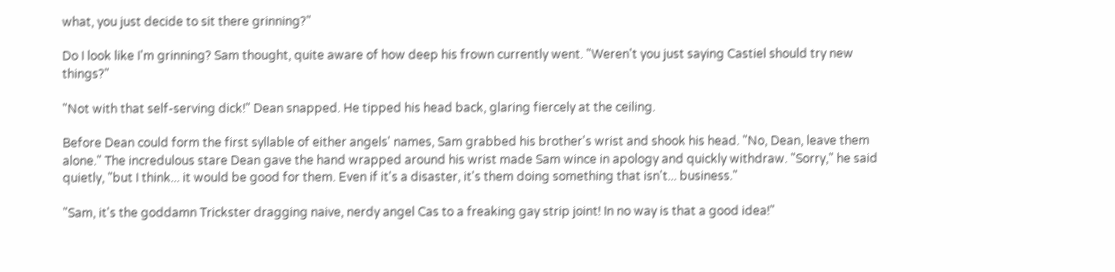what, you just decide to sit there grinning?"

Do I look like I'm grinning? Sam thought, quite aware of how deep his frown currently went. "Weren't you just saying Castiel should try new things?"

"Not with that self-serving dick!" Dean snapped. He tipped his head back, glaring fiercely at the ceiling.

Before Dean could form the first syllable of either angels' names, Sam grabbed his brother's wrist and shook his head. "No, Dean, leave them alone." The incredulous stare Dean gave the hand wrapped around his wrist made Sam wince in apology and quickly withdraw. "Sorry," he said quietly, "but I think... it would be good for them. Even if it's a disaster, it's them doing something that isn't... business."

"Sam, it's the goddamn Trickster dragging naive, nerdy angel Cas to a freaking gay strip joint! In no way is that a good idea!"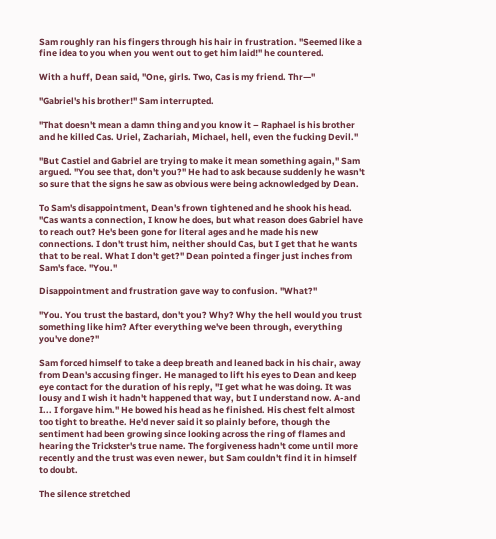Sam roughly ran his fingers through his hair in frustration. "Seemed like a fine idea to you when you went out to get him laid!" he countered.

With a huff, Dean said, "One, girls. Two, Cas is my friend. Thr—"

"Gabriel's his brother!" Sam interrupted.

"That doesn't mean a damn thing and you know it – Raphael is his brother and he killed Cas. Uriel, Zachariah, Michael, hell, even the fucking Devil."

"But Castiel and Gabriel are trying to make it mean something again," Sam argued. "You see that, don't you?" He had to ask because suddenly he wasn't so sure that the signs he saw as obvious were being acknowledged by Dean.

To Sam's disappointment, Dean's frown tightened and he shook his head. "Cas wants a connection, I know he does, but what reason does Gabriel have to reach out? He's been gone for literal ages and he made his new connections. I don't trust him, neither should Cas, but I get that he wants that to be real. What I don't get?" Dean pointed a finger just inches from Sam's face. "You."

Disappointment and frustration gave way to confusion. "What?"

"You. You trust the bastard, don't you? Why? Why the hell would you trust something like him? After everything we've been through, everything you've done?"

Sam forced himself to take a deep breath and leaned back in his chair, away from Dean's accusing finger. He managed to lift his eyes to Dean and keep eye contact for the duration of his reply, "I get what he was doing. It was lousy and I wish it hadn't happened that way, but I understand now. A-and I... I forgave him." He bowed his head as he finished. His chest felt almost too tight to breathe. He'd never said it so plainly before, though the sentiment had been growing since looking across the ring of flames and hearing the Trickster's true name. The forgiveness hadn't come until more recently and the trust was even newer, but Sam couldn't find it in himself to doubt.

The silence stretched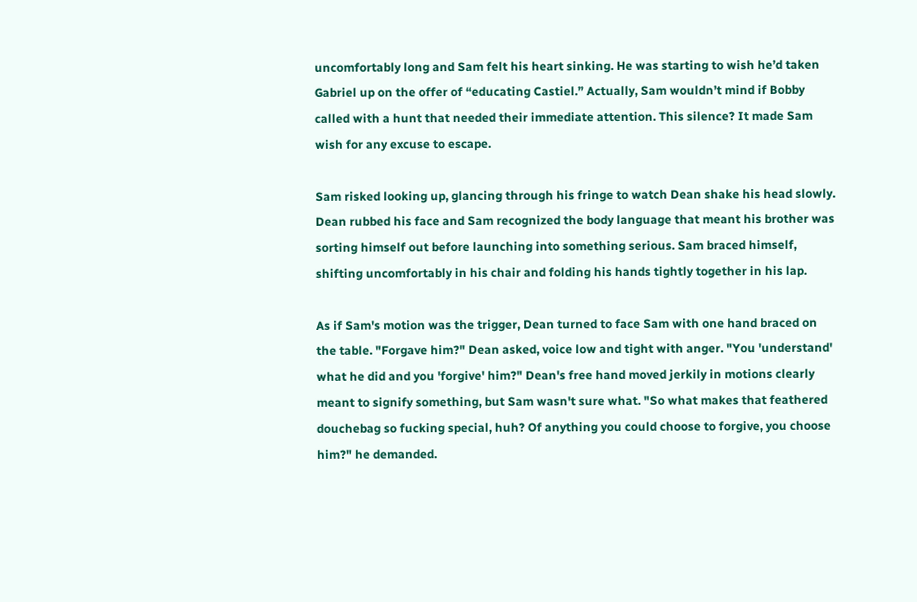uncomfortably long and Sam felt his heart sinking. He was starting to wish he’d taken Gabriel up on the offer of “educating Castiel.” Actually, Sam wouldn’t mind if Bobby called with a hunt that needed their immediate attention. This silence? It made Sam wish for any excuse to escape.

Sam risked looking up, glancing through his fringe to watch Dean shake his head slowly. Dean rubbed his face and Sam recognized the body language that meant his brother was sorting himself out before launching into something serious. Sam braced himself, shifting uncomfortably in his chair and folding his hands tightly together in his lap.

As if Sam's motion was the trigger, Dean turned to face Sam with one hand braced on the table. "Forgave him?" Dean asked, voice low and tight with anger. "You 'understand' what he did and you 'forgive' him?" Dean's free hand moved jerkily in motions clearly meant to signify something, but Sam wasn't sure what. "So what makes that feathered douchebag so fucking special, huh? Of anything you could choose to forgive, you choose him?" he demanded.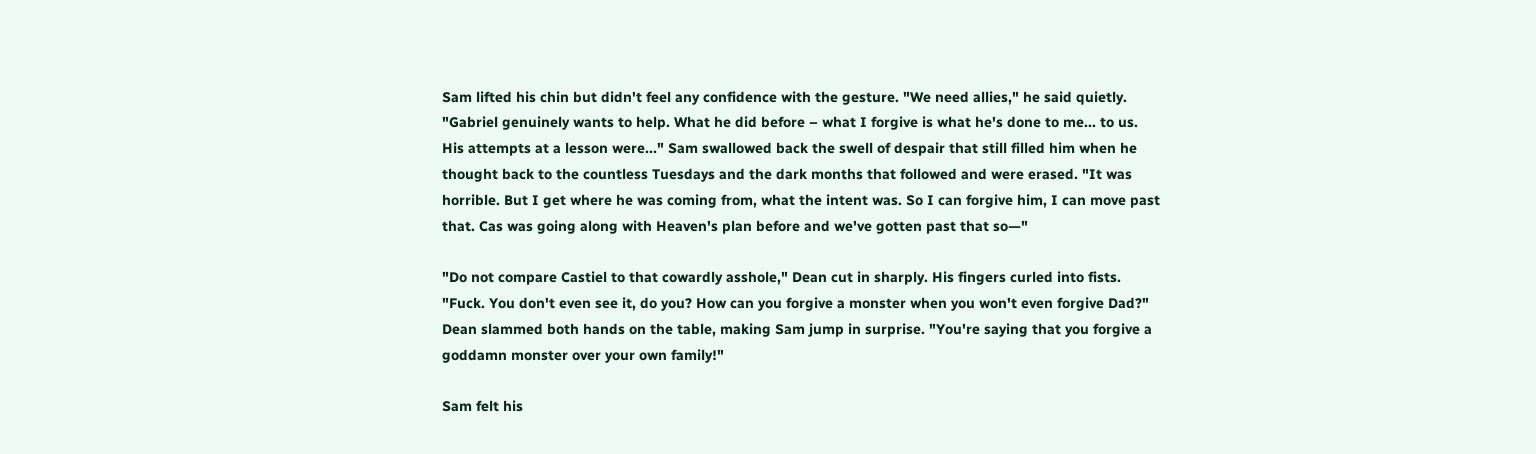Sam lifted his chin but didn't feel any confidence with the gesture. "We need allies," he said quietly. "Gabriel genuinely wants to help. What he did before – what I forgive is what he's done to me... to us. His attempts at a lesson were..." Sam swallowed back the swell of despair that still filled him when he thought back to the countless Tuesdays and the dark months that followed and were erased. "It was horrible. But I get where he was coming from, what the intent was. So I can forgive him, I can move past that. Cas was going along with Heaven's plan before and we've gotten past that so—"

"Do not compare Castiel to that cowardly asshole," Dean cut in sharply. His fingers curled into fists. "Fuck. You don't even see it, do you? How can you forgive a monster when you won't even forgive Dad?" Dean slammed both hands on the table, making Sam jump in surprise. "You're saying that you forgive a goddamn monster over your own family!"

Sam felt his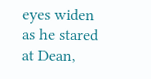eyes widen as he stared at Dean,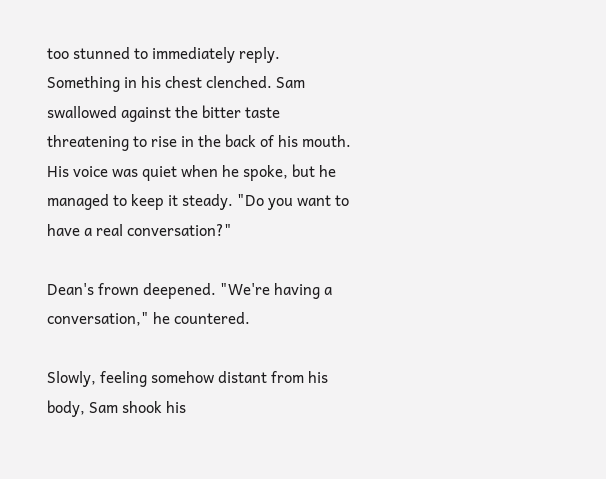too stunned to immediately reply. Something in his chest clenched. Sam swallowed against the bitter taste threatening to rise in the back of his mouth. His voice was quiet when he spoke, but he managed to keep it steady. "Do you want to have a real conversation?"

Dean's frown deepened. "We're having a conversation," he countered.

Slowly, feeling somehow distant from his body, Sam shook his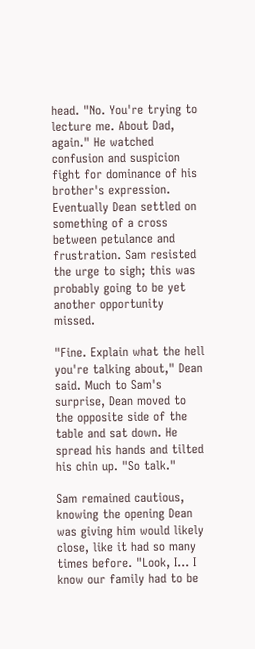head. "No. You're trying to lecture me. About Dad, again." He watched confusion and suspicion fight for dominance of his brother's expression. Eventually Dean settled on something of a cross between petulance and frustration. Sam resisted the urge to sigh; this was probably going to be yet another opportunity missed.

"Fine. Explain what the hell you're talking about," Dean said. Much to Sam's surprise, Dean moved to the opposite side of the table and sat down. He spread his hands and tilted his chin up. "So talk."

Sam remained cautious, knowing the opening Dean was giving him would likely close, like it had so many times before. "Look, I... I know our family had to be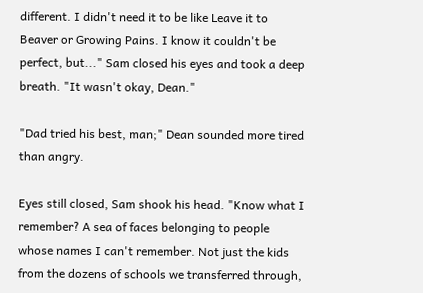different. I didn't need it to be like Leave it to Beaver or Growing Pains. I know it couldn't be perfect, but..." Sam closed his eyes and took a deep breath. "It wasn't okay, Dean."

"Dad tried his best, man;" Dean sounded more tired than angry.

Eyes still closed, Sam shook his head. "Know what I remember? A sea of faces belonging to people whose names I can't remember. Not just the kids from the dozens of schools we transferred through,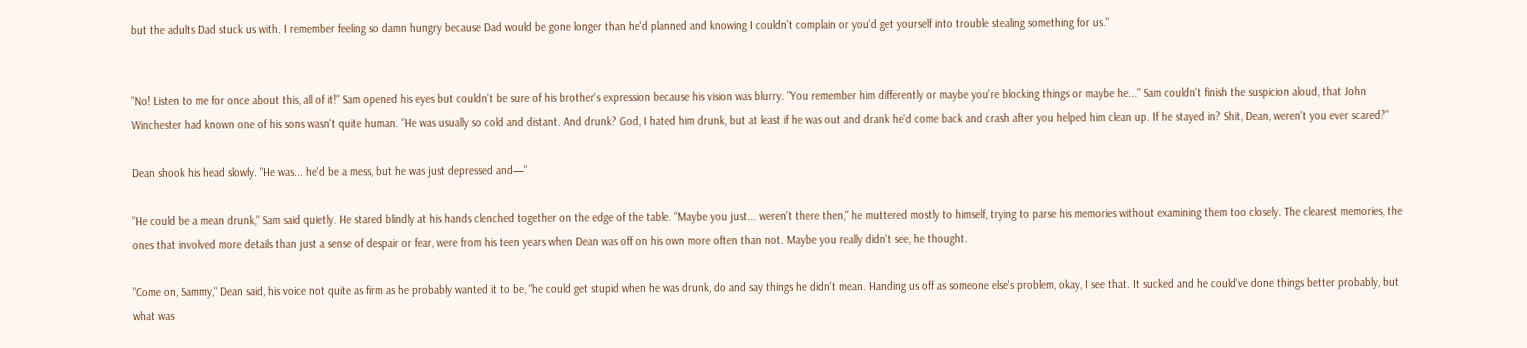but the adults Dad stuck us with. I remember feeling so damn hungry because Dad would be gone longer than he'd planned and knowing I couldn't complain or you'd get yourself into trouble stealing something for us."


"No! Listen to me for once about this, all of it!" Sam opened his eyes but couldn't be sure of his brother's expression because his vision was blurry. "You remember him differently or maybe you're blocking things or maybe he..." Sam couldn't finish the suspicion aloud, that John Winchester had known one of his sons wasn't quite human. "He was usually so cold and distant. And drunk? God, I hated him drunk, but at least if he was out and drank he'd come back and crash after you helped him clean up. If he stayed in? Shit, Dean, weren't you ever scared?"

Dean shook his head slowly. "He was... he'd be a mess, but he was just depressed and—"

"He could be a mean drunk," Sam said quietly. He stared blindly at his hands clenched together on the edge of the table. "Maybe you just... weren't there then," he muttered mostly to himself, trying to parse his memories without examining them too closely. The clearest memories, the ones that involved more details than just a sense of despair or fear, were from his teen years when Dean was off on his own more often than not. Maybe you really didn't see, he thought.

"Come on, Sammy," Dean said, his voice not quite as firm as he probably wanted it to be, "he could get stupid when he was drunk, do and say things he didn't mean. Handing us off as someone else's problem, okay, I see that. It sucked and he could've done things better probably, but what was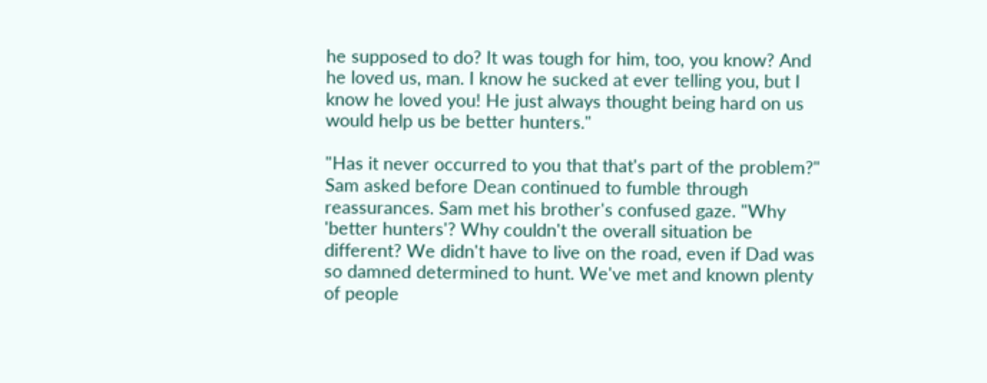he supposed to do? It was tough for him, too, you know? And he loved us, man. I know he sucked at ever telling you, but I know he loved you! He just always thought being hard on us would help us be better hunters."

"Has it never occurred to you that that's part of the problem?" Sam asked before Dean continued to fumble through reassurances. Sam met his brother's confused gaze. "Why 'better hunters'? Why couldn't the overall situation be different? We didn't have to live on the road, even if Dad was so damned determined to hunt. We've met and known plenty of people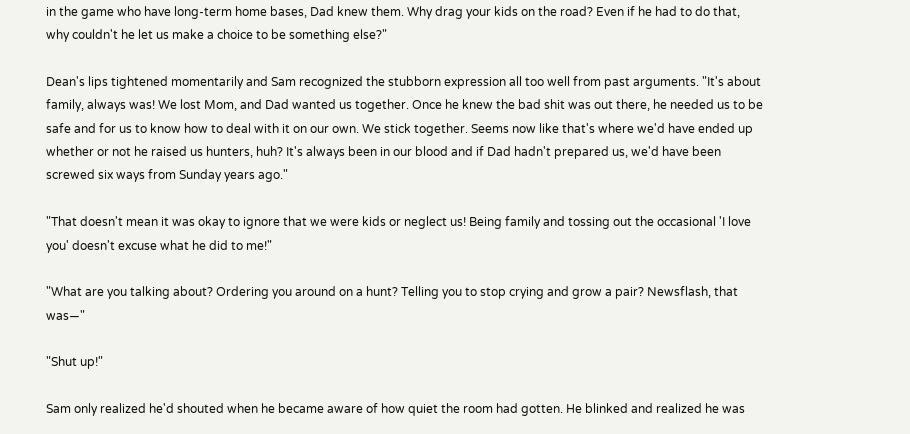in the game who have long-term home bases, Dad knew them. Why drag your kids on the road? Even if he had to do that, why couldn't he let us make a choice to be something else?"

Dean's lips tightened momentarily and Sam recognized the stubborn expression all too well from past arguments. "It's about family, always was! We lost Mom, and Dad wanted us together. Once he knew the bad shit was out there, he needed us to be safe and for us to know how to deal with it on our own. We stick together. Seems now like that's where we'd have ended up whether or not he raised us hunters, huh? It's always been in our blood and if Dad hadn't prepared us, we'd have been screwed six ways from Sunday years ago."

"That doesn't mean it was okay to ignore that we were kids or neglect us! Being family and tossing out the occasional 'I love you' doesn't excuse what he did to me!"

"What are you talking about? Ordering you around on a hunt? Telling you to stop crying and grow a pair? Newsflash, that was—"

"Shut up!"

Sam only realized he'd shouted when he became aware of how quiet the room had gotten. He blinked and realized he was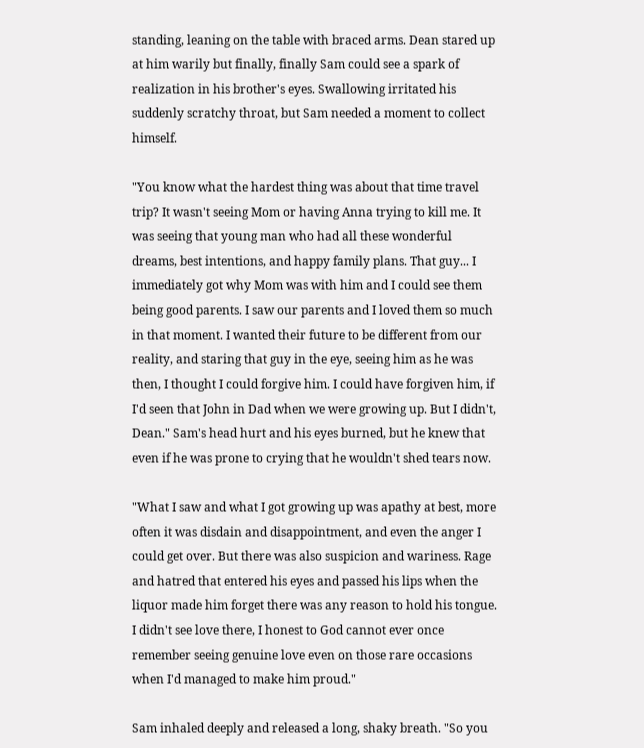standing, leaning on the table with braced arms. Dean stared up at him warily but finally, finally Sam could see a spark of realization in his brother's eyes. Swallowing irritated his suddenly scratchy throat, but Sam needed a moment to collect himself.

"You know what the hardest thing was about that time travel trip? It wasn't seeing Mom or having Anna trying to kill me. It was seeing that young man who had all these wonderful dreams, best intentions, and happy family plans. That guy... I immediately got why Mom was with him and I could see them being good parents. I saw our parents and I loved them so much in that moment. I wanted their future to be different from our reality, and staring that guy in the eye, seeing him as he was then, I thought I could forgive him. I could have forgiven him, if I'd seen that John in Dad when we were growing up. But I didn't, Dean." Sam's head hurt and his eyes burned, but he knew that even if he was prone to crying that he wouldn't shed tears now.

"What I saw and what I got growing up was apathy at best, more often it was disdain and disappointment, and even the anger I could get over. But there was also suspicion and wariness. Rage and hatred that entered his eyes and passed his lips when the liquor made him forget there was any reason to hold his tongue. I didn't see love there, I honest to God cannot ever once remember seeing genuine love even on those rare occasions when I'd managed to make him proud."

Sam inhaled deeply and released a long, shaky breath. "So you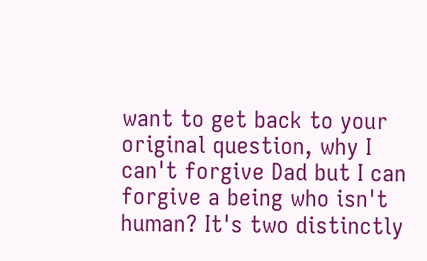want to get back to your original question, why I can't forgive Dad but I can forgive a being who isn't human? It's two distinctly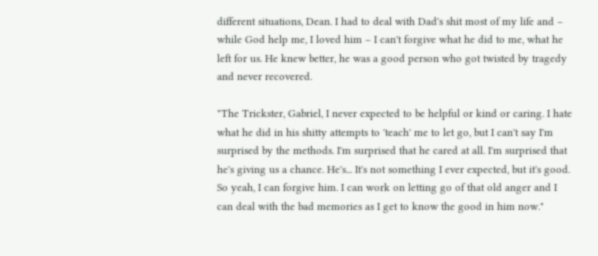different situations, Dean. I had to deal with Dad's shit most of my life and – while God help me, I loved him – I can't forgive what he did to me, what he left for us. He knew better, he was a good person who got twisted by tragedy and never recovered.

"The Trickster, Gabriel, I never expected to be helpful or kind or caring. I hate what he did in his shitty attempts to 'teach' me to let go, but I can't say I'm surprised by the methods. I'm surprised that he cared at all. I'm surprised that he's giving us a chance. He's... It's not something I ever expected, but it's good. So yeah, I can forgive him. I can work on letting go of that old anger and I can deal with the bad memories as I get to know the good in him now."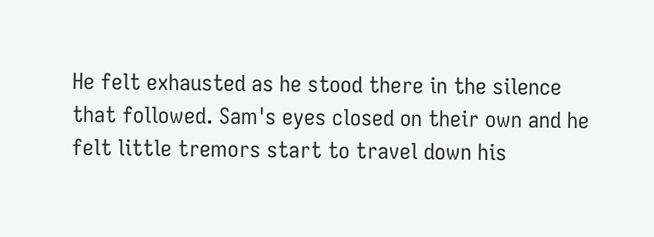He felt exhausted as he stood there in the silence that followed. Sam's eyes closed on their own and he felt little tremors start to travel down his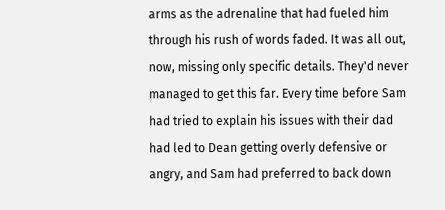arms as the adrenaline that had fueled him through his rush of words faded. It was all out, now, missing only specific details. They'd never managed to get this far. Every time before Sam had tried to explain his issues with their dad had led to Dean getting overly defensive or angry, and Sam had preferred to back down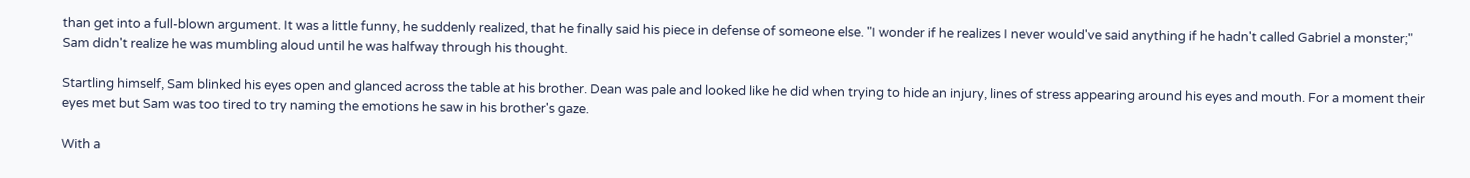than get into a full-blown argument. It was a little funny, he suddenly realized, that he finally said his piece in defense of someone else. "I wonder if he realizes I never would've said anything if he hadn't called Gabriel a monster;" Sam didn't realize he was mumbling aloud until he was halfway through his thought.

Startling himself, Sam blinked his eyes open and glanced across the table at his brother. Dean was pale and looked like he did when trying to hide an injury, lines of stress appearing around his eyes and mouth. For a moment their eyes met but Sam was too tired to try naming the emotions he saw in his brother's gaze.

With a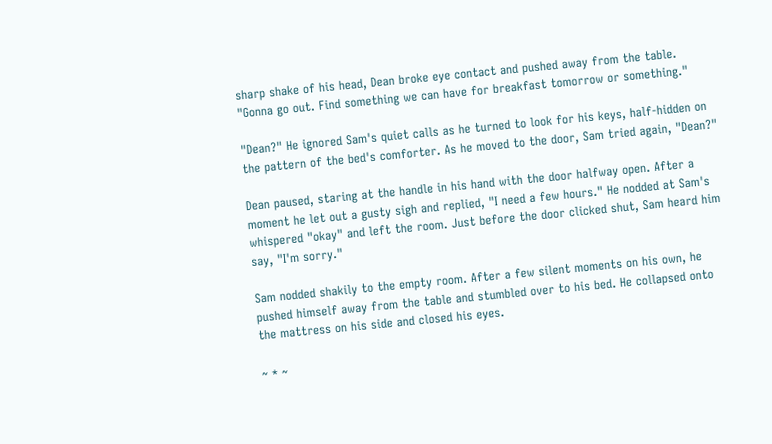sharp shake of his head, Dean broke eye contact and pushed away from the table. "Gonna go out. Find something we can have for breakfast tomorrow or something."

"Dean?" He ignored Sam's quiet calls as he turned to look for his keys, half-hidden on the pattern of the bed's comforter. As he moved to the door, Sam tried again, "Dean?"

Dean paused, staring at the handle in his hand with the door halfway open. After a moment he let out a gusty sigh and replied, "I need a few hours." He nodded at Sam's whispered "okay" and left the room. Just before the door clicked shut, Sam heard him say, "I'm sorry."

Sam nodded shakily to the empty room. After a few silent moments on his own, he pushed himself away from the table and stumbled over to his bed. He collapsed onto the mattress on his side and closed his eyes.

~ * ~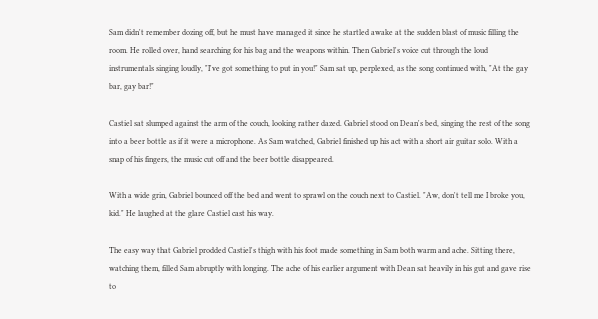Sam didn't remember dozing off, but he must have managed it since he startled awake at the sudden blast of music filling the room. He rolled over, hand searching for his bag and the weapons within. Then Gabriel's voice cut through the loud instrumentals singing loudly, "I've got something to put in you!" Sam sat up, perplexed, as the song continued with, "At the gay bar, gay bar!"

Castiel sat slumped against the arm of the couch, looking rather dazed. Gabriel stood on Dean's bed, singing the rest of the song into a beer bottle as if it were a microphone. As Sam watched, Gabriel finished up his act with a short air guitar solo. With a snap of his fingers, the music cut off and the beer bottle disappeared.

With a wide grin, Gabriel bounced off the bed and went to sprawl on the couch next to Castiel. "Aw, don't tell me I broke you, kid." He laughed at the glare Castiel cast his way.

The easy way that Gabriel prodded Castiel's thigh with his foot made something in Sam both warm and ache. Sitting there, watching them, filled Sam abruptly with longing. The ache of his earlier argument with Dean sat heavily in his gut and gave rise to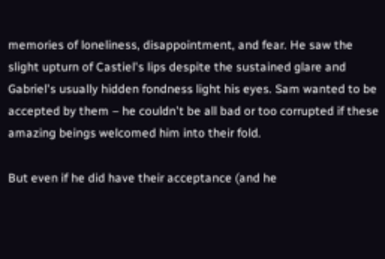memories of loneliness, disappointment, and fear. He saw the slight upturn of Castiel's lips despite the sustained glare and Gabriel's usually hidden fondness light his eyes. Sam wanted to be accepted by them – he couldn't be all bad or too corrupted if these amazing beings welcomed him into their fold.

But even if he did have their acceptance (and he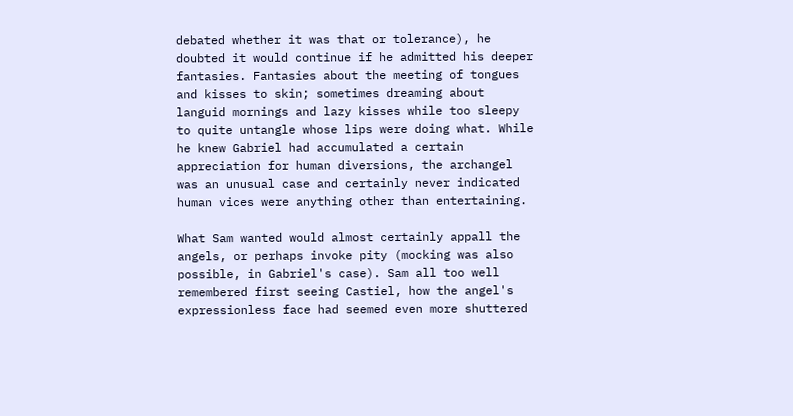debated whether it was that or tolerance), he doubted it would continue if he admitted his deeper fantasies. Fantasies about the meeting of tongues and kisses to skin; sometimes dreaming about languid mornings and lazy kisses while too sleepy to quite untangle whose lips were doing what. While he knew Gabriel had accumulated a certain appreciation for human diversions, the archangel was an unusual case and certainly never indicated human vices were anything other than entertaining.

What Sam wanted would almost certainly appall the angels, or perhaps invoke pity (mocking was also possible, in Gabriel's case). Sam all too well remembered first seeing Castiel, how the angel's expressionless face had seemed even more shuttered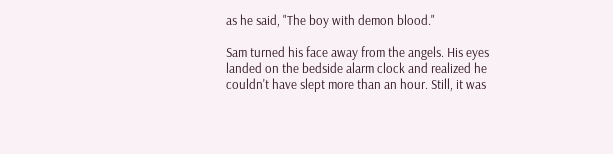as he said, "The boy with demon blood."

Sam turned his face away from the angels. His eyes landed on the bedside alarm clock and realized he couldn't have slept more than an hour. Still, it was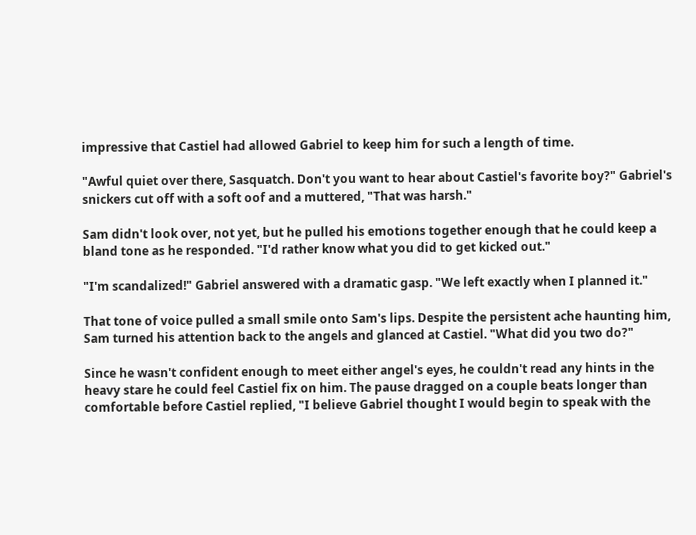impressive that Castiel had allowed Gabriel to keep him for such a length of time.

"Awful quiet over there, Sasquatch. Don't you want to hear about Castiel's favorite boy?" Gabriel's snickers cut off with a soft oof and a muttered, "That was harsh."

Sam didn't look over, not yet, but he pulled his emotions together enough that he could keep a bland tone as he responded. "I'd rather know what you did to get kicked out."

"I'm scandalized!" Gabriel answered with a dramatic gasp. "We left exactly when I planned it."

That tone of voice pulled a small smile onto Sam's lips. Despite the persistent ache haunting him, Sam turned his attention back to the angels and glanced at Castiel. "What did you two do?"

Since he wasn't confident enough to meet either angel's eyes, he couldn't read any hints in the heavy stare he could feel Castiel fix on him. The pause dragged on a couple beats longer than comfortable before Castiel replied, "I believe Gabriel thought I would begin to speak with the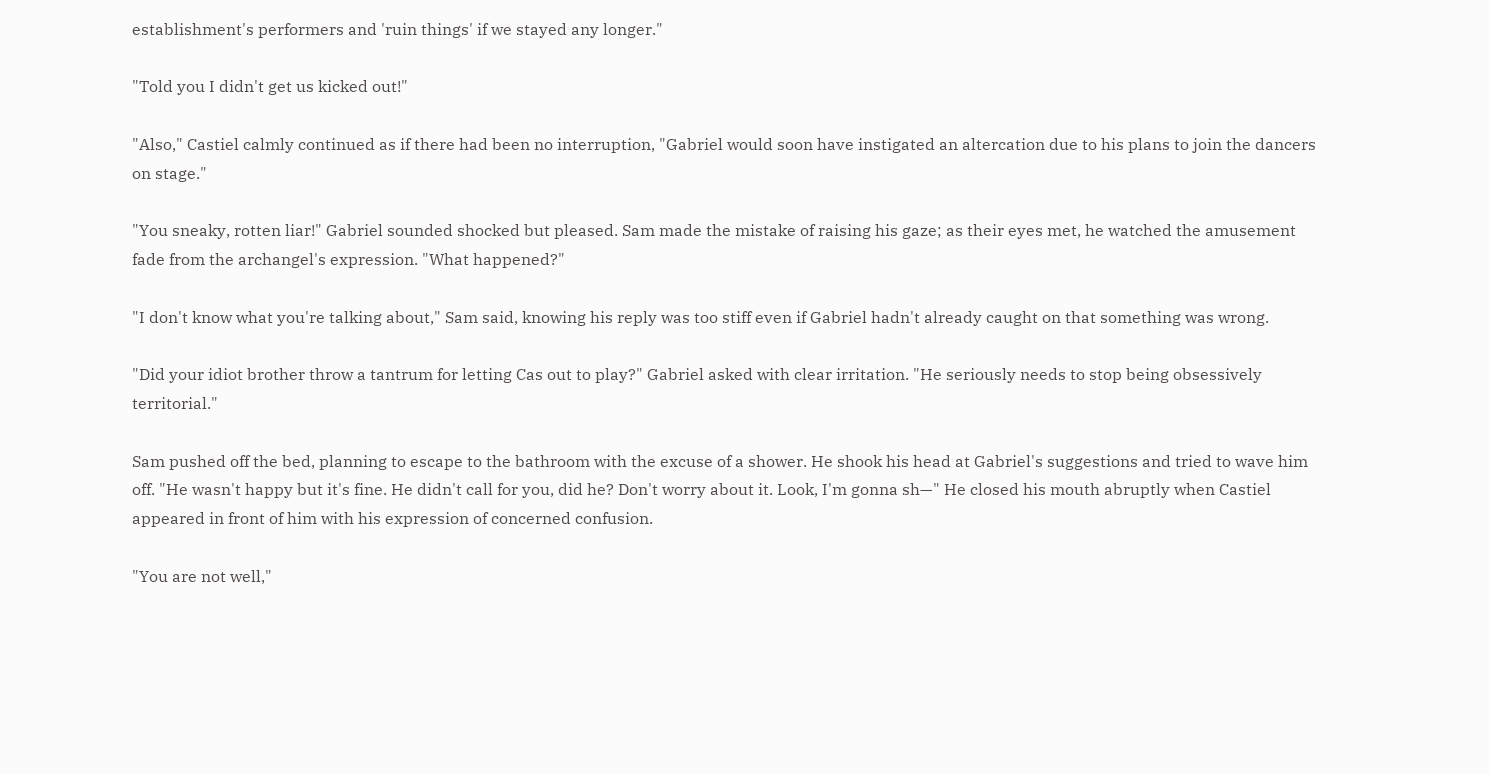establishment's performers and 'ruin things' if we stayed any longer."

"Told you I didn't get us kicked out!"

"Also," Castiel calmly continued as if there had been no interruption, "Gabriel would soon have instigated an altercation due to his plans to join the dancers on stage."

"You sneaky, rotten liar!" Gabriel sounded shocked but pleased. Sam made the mistake of raising his gaze; as their eyes met, he watched the amusement fade from the archangel's expression. "What happened?"

"I don't know what you're talking about," Sam said, knowing his reply was too stiff even if Gabriel hadn't already caught on that something was wrong.

"Did your idiot brother throw a tantrum for letting Cas out to play?" Gabriel asked with clear irritation. "He seriously needs to stop being obsessively territorial."

Sam pushed off the bed, planning to escape to the bathroom with the excuse of a shower. He shook his head at Gabriel's suggestions and tried to wave him off. "He wasn't happy but it's fine. He didn't call for you, did he? Don't worry about it. Look, I'm gonna sh—" He closed his mouth abruptly when Castiel appeared in front of him with his expression of concerned confusion.

"You are not well,"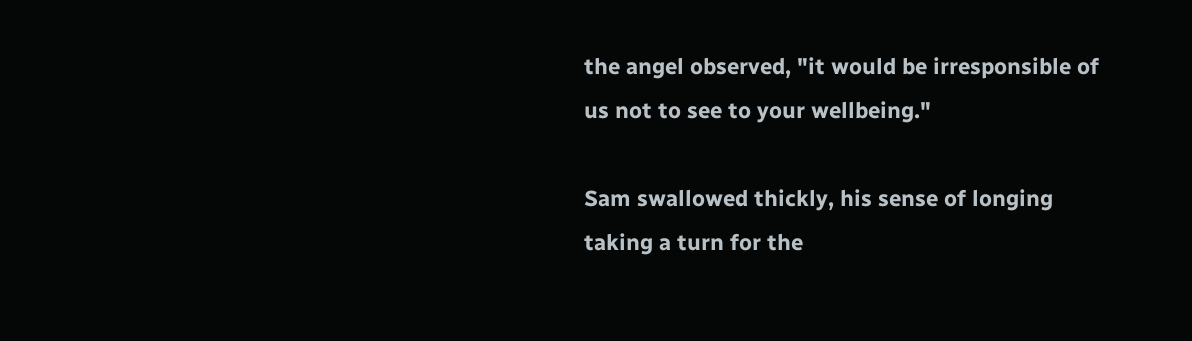the angel observed, "it would be irresponsible of us not to see to your wellbeing."

Sam swallowed thickly, his sense of longing taking a turn for the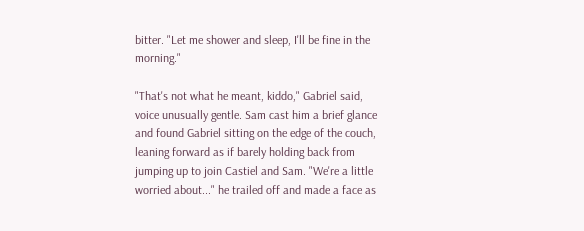bitter. "Let me shower and sleep, I'll be fine in the morning."

"That's not what he meant, kiddo," Gabriel said, voice unusually gentle. Sam cast him a brief glance and found Gabriel sitting on the edge of the couch, leaning forward as if barely holding back from jumping up to join Castiel and Sam. "We're a little worried about..." he trailed off and made a face as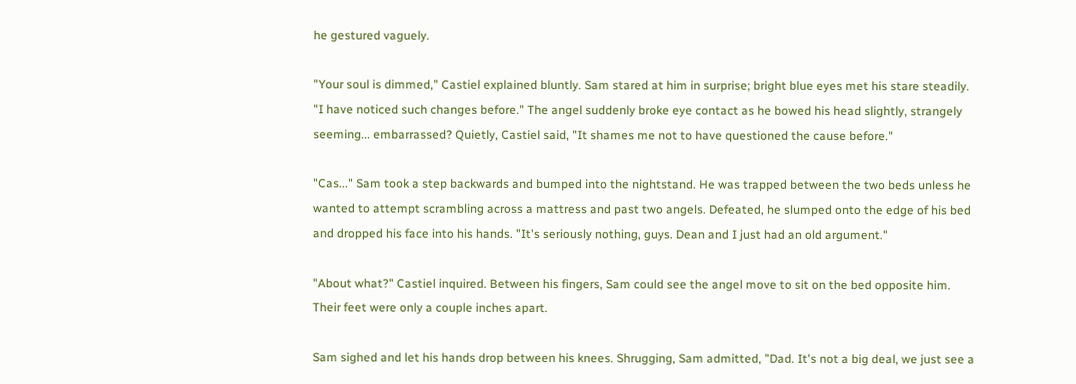he gestured vaguely.

"Your soul is dimmed," Castiel explained bluntly. Sam stared at him in surprise; bright blue eyes met his stare steadily. "I have noticed such changes before." The angel suddenly broke eye contact as he bowed his head slightly, strangely seeming... embarrassed? Quietly, Castiel said, "It shames me not to have questioned the cause before."

"Cas..." Sam took a step backwards and bumped into the nightstand. He was trapped between the two beds unless he wanted to attempt scrambling across a mattress and past two angels. Defeated, he slumped onto the edge of his bed and dropped his face into his hands. "It's seriously nothing, guys. Dean and I just had an old argument."

"About what?" Castiel inquired. Between his fingers, Sam could see the angel move to sit on the bed opposite him. Their feet were only a couple inches apart.

Sam sighed and let his hands drop between his knees. Shrugging, Sam admitted, "Dad. It's not a big deal, we just see a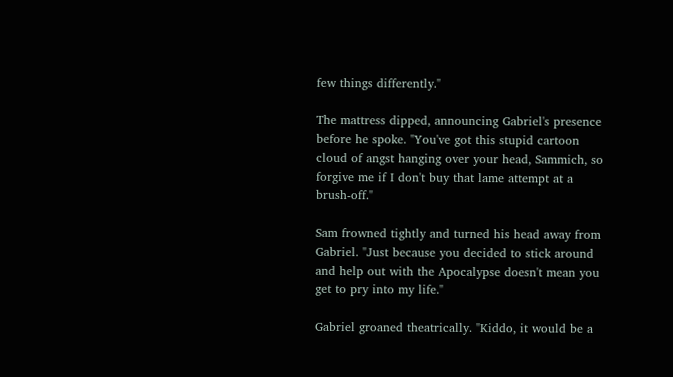few things differently."

The mattress dipped, announcing Gabriel's presence before he spoke. "You've got this stupid cartoon cloud of angst hanging over your head, Sammich, so forgive me if I don't buy that lame attempt at a brush-off."

Sam frowned tightly and turned his head away from Gabriel. "Just because you decided to stick around and help out with the Apocalypse doesn't mean you get to pry into my life."

Gabriel groaned theatrically. "Kiddo, it would be a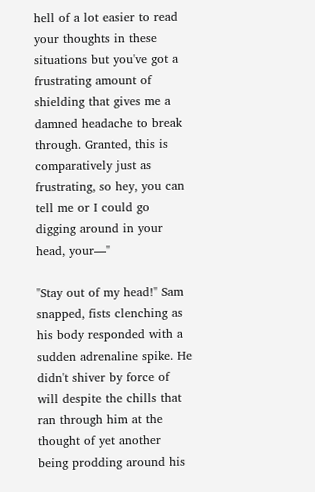hell of a lot easier to read your thoughts in these situations but you've got a frustrating amount of shielding that gives me a damned headache to break through. Granted, this is comparatively just as frustrating, so hey, you can tell me or I could go digging around in your head, your—"

"Stay out of my head!" Sam snapped, fists clenching as his body responded with a sudden adrenaline spike. He didn't shiver by force of will despite the chills that ran through him at the thought of yet another being prodding around his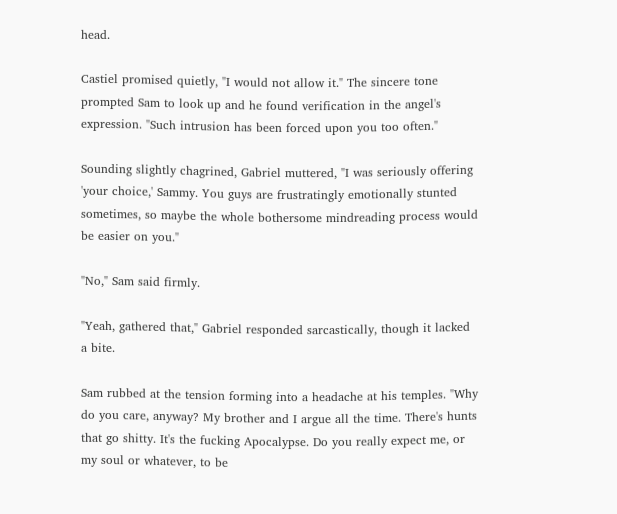head.

Castiel promised quietly, "I would not allow it." The sincere tone prompted Sam to look up and he found verification in the angel's expression. "Such intrusion has been forced upon you too often."

Sounding slightly chagrined, Gabriel muttered, "I was seriously offering 'your choice,' Sammy. You guys are frustratingly emotionally stunted sometimes, so maybe the whole bothersome mindreading process would be easier on you."

"No," Sam said firmly.

"Yeah, gathered that," Gabriel responded sarcastically, though it lacked a bite.

Sam rubbed at the tension forming into a headache at his temples. "Why do you care, anyway? My brother and I argue all the time. There's hunts that go shitty. It's the fucking Apocalypse. Do you really expect me, or my soul or whatever, to be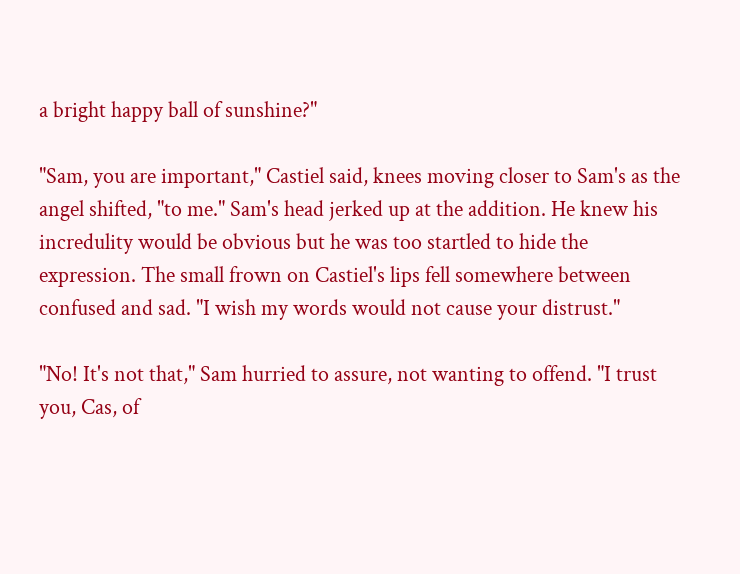a bright happy ball of sunshine?"

"Sam, you are important," Castiel said, knees moving closer to Sam's as the angel shifted, "to me." Sam's head jerked up at the addition. He knew his incredulity would be obvious but he was too startled to hide the expression. The small frown on Castiel's lips fell somewhere between confused and sad. "I wish my words would not cause your distrust."

"No! It's not that," Sam hurried to assure, not wanting to offend. "I trust you, Cas, of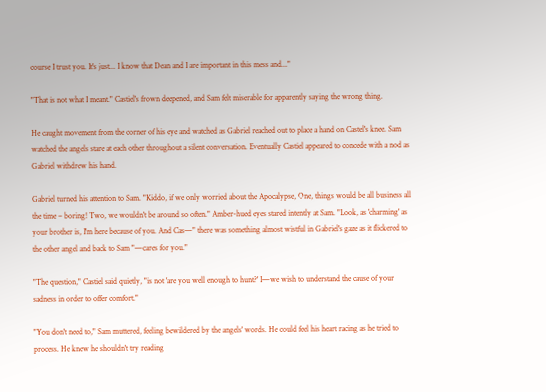course I trust you. It's just... I know that Dean and I are important in this mess and..."

"That is not what I meant." Castiel's frown deepened, and Sam felt miserable for apparently saying the wrong thing.

He caught movement from the corner of his eye and watched as Gabriel reached out to place a hand on Castel's knee. Sam watched the angels stare at each other throughout a silent conversation. Eventually Castiel appeared to concede with a nod as Gabriel withdrew his hand.

Gabriel turned his attention to Sam. "Kiddo, if we only worried about the Apocalypse, One, things would be all business all the time – boring! Two, we wouldn't be around so often." Amber-hued eyes stared intently at Sam. "Look, as 'charming' as your brother is, I'm here because of you. And Cas—" there was something almost wistful in Gabriel's gaze as it flickered to the other angel and back to Sam "—cares for you."

"The question," Castiel said quietly, "is not 'are you well enough to hunt?' I—we wish to understand the cause of your sadness in order to offer comfort."

"You don't need to," Sam muttered, feeling bewildered by the angels' words. He could feel his heart racing as he tried to process. He knew he shouldn't try reading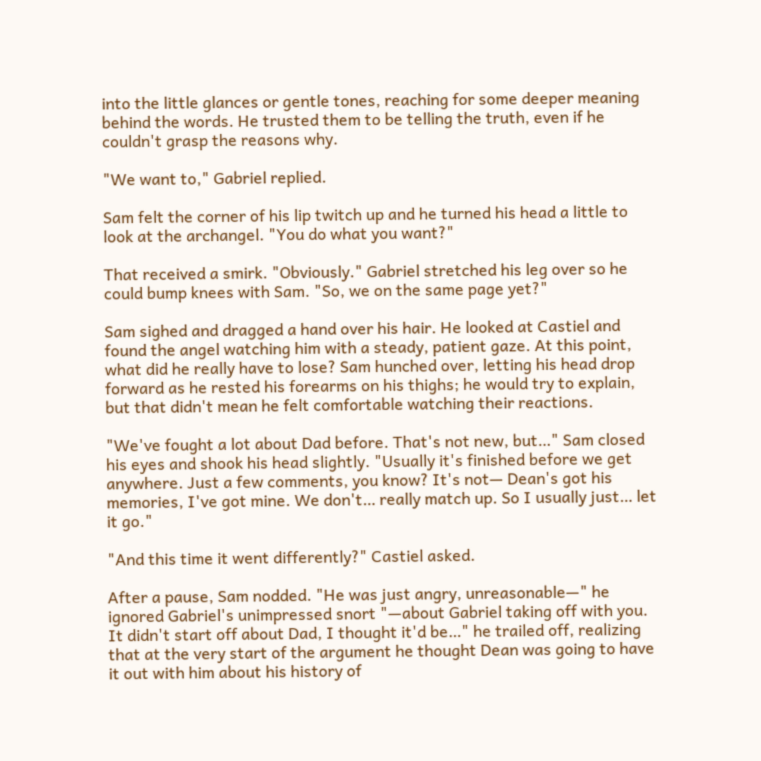into the little glances or gentle tones, reaching for some deeper meaning behind the words. He trusted them to be telling the truth, even if he couldn't grasp the reasons why.

"We want to," Gabriel replied.

Sam felt the corner of his lip twitch up and he turned his head a little to look at the archangel. "You do what you want?"

That received a smirk. "Obviously." Gabriel stretched his leg over so he could bump knees with Sam. "So, we on the same page yet?"

Sam sighed and dragged a hand over his hair. He looked at Castiel and found the angel watching him with a steady, patient gaze. At this point, what did he really have to lose? Sam hunched over, letting his head drop forward as he rested his forearms on his thighs; he would try to explain, but that didn't mean he felt comfortable watching their reactions.

"We've fought a lot about Dad before. That's not new, but…" Sam closed his eyes and shook his head slightly. "Usually it's finished before we get anywhere. Just a few comments, you know? It's not— Dean's got his memories, I've got mine. We don't… really match up. So I usually just… let it go."

"And this time it went differently?" Castiel asked.

After a pause, Sam nodded. "He was just angry, unreasonable—" he ignored Gabriel's unimpressed snort "—about Gabriel taking off with you. It didn't start off about Dad, I thought it'd be…" he trailed off, realizing that at the very start of the argument he thought Dean was going to have it out with him about his history of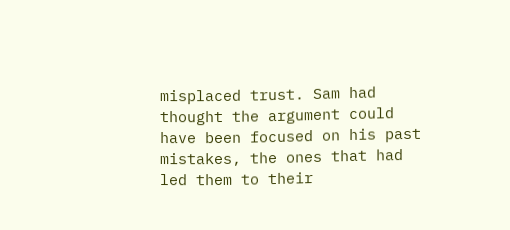misplaced trust. Sam had thought the argument could have been focused on his past mistakes, the ones that had led them to their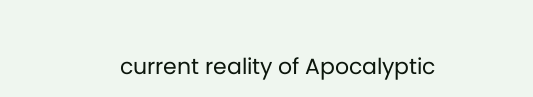current reality of Apocalyptic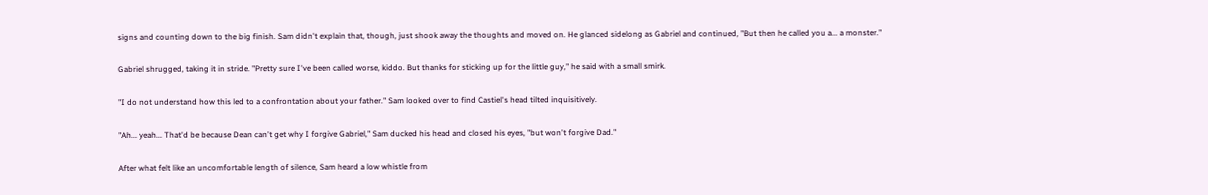signs and counting down to the big finish. Sam didn't explain that, though, just shook away the thoughts and moved on. He glanced sidelong as Gabriel and continued, "But then he called you a... a monster."

Gabriel shrugged, taking it in stride. "Pretty sure I've been called worse, kiddo. But thanks for sticking up for the little guy," he said with a small smirk.

"I do not understand how this led to a confrontation about your father." Sam looked over to find Castiel's head tilted inquisitively.

"Ah... yeah... That'd be because Dean can't get why I forgive Gabriel," Sam ducked his head and closed his eyes, "but won't forgive Dad."

After what felt like an uncomfortable length of silence, Sam heard a low whistle from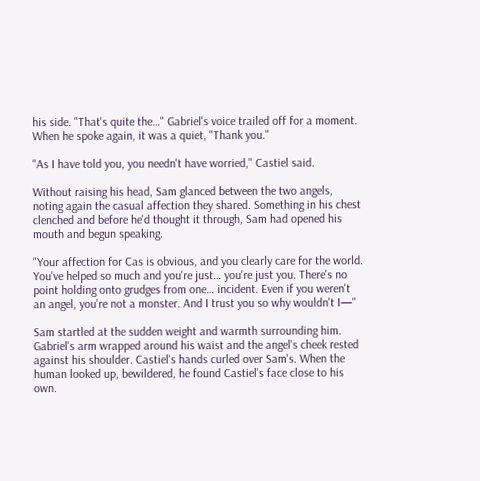his side. "That's quite the…" Gabriel's voice trailed off for a moment. When he spoke again, it was a quiet, "Thank you."

"As I have told you, you needn't have worried," Castiel said.

Without raising his head, Sam glanced between the two angels, noting again the casual affection they shared. Something in his chest clenched and before he'd thought it through, Sam had opened his mouth and begun speaking.

"Your affection for Cas is obvious, and you clearly care for the world. You've helped so much and you're just… you're just you. There's no point holding onto grudges from one… incident. Even if you weren't an angel, you're not a monster. And I trust you so why wouldn't I—"

Sam startled at the sudden weight and warmth surrounding him. Gabriel's arm wrapped around his waist and the angel's cheek rested against his shoulder. Castiel's hands curled over Sam's. When the human looked up, bewildered, he found Castiel's face close to his own.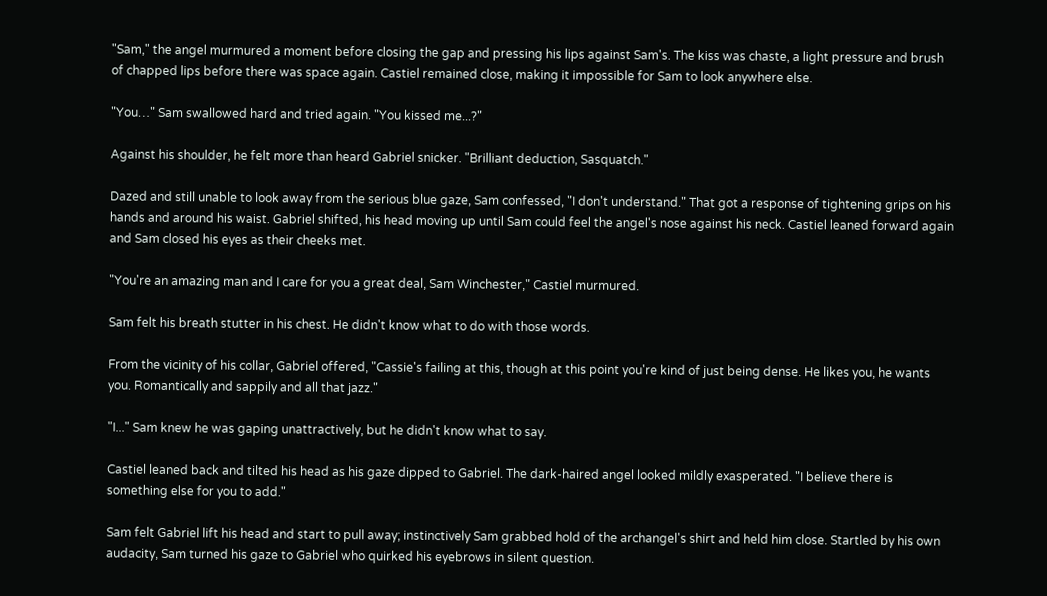"Sam," the angel murmured a moment before closing the gap and pressing his lips against Sam's. The kiss was chaste, a light pressure and brush of chapped lips before there was space again. Castiel remained close, making it impossible for Sam to look anywhere else.

"You…" Sam swallowed hard and tried again. "You kissed me...?"

Against his shoulder, he felt more than heard Gabriel snicker. "Brilliant deduction, Sasquatch."

Dazed and still unable to look away from the serious blue gaze, Sam confessed, "I don't understand." That got a response of tightening grips on his hands and around his waist. Gabriel shifted, his head moving up until Sam could feel the angel's nose against his neck. Castiel leaned forward again and Sam closed his eyes as their cheeks met.

"You're an amazing man and I care for you a great deal, Sam Winchester," Castiel murmured.

Sam felt his breath stutter in his chest. He didn't know what to do with those words.

From the vicinity of his collar, Gabriel offered, "Cassie's failing at this, though at this point you're kind of just being dense. He likes you, he wants you. Romantically and sappily and all that jazz."

"I..." Sam knew he was gaping unattractively, but he didn't know what to say.

Castiel leaned back and tilted his head as his gaze dipped to Gabriel. The dark-haired angel looked mildly exasperated. "I believe there is something else for you to add."

Sam felt Gabriel lift his head and start to pull away; instinctively Sam grabbed hold of the archangel's shirt and held him close. Startled by his own audacity, Sam turned his gaze to Gabriel who quirked his eyebrows in silent question.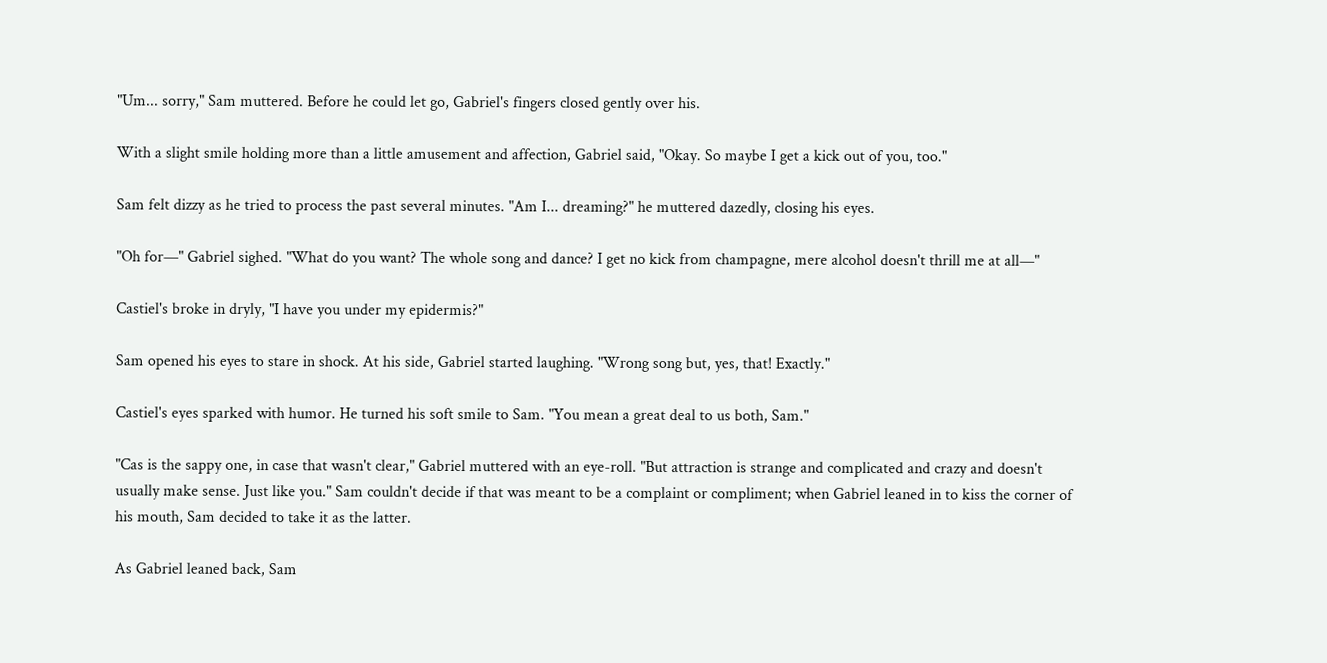"Um... sorry," Sam muttered. Before he could let go, Gabriel's fingers closed gently over his.

With a slight smile holding more than a little amusement and affection, Gabriel said, "Okay. So maybe I get a kick out of you, too."

Sam felt dizzy as he tried to process the past several minutes. "Am I... dreaming?" he muttered dazedly, closing his eyes.

"Oh for—" Gabriel sighed. "What do you want? The whole song and dance? I get no kick from champagne, mere alcohol doesn't thrill me at all—"

Castiel's broke in dryly, "I have you under my epidermis?"

Sam opened his eyes to stare in shock. At his side, Gabriel started laughing. "Wrong song but, yes, that! Exactly."

Castiel's eyes sparked with humor. He turned his soft smile to Sam. "You mean a great deal to us both, Sam."

"Cas is the sappy one, in case that wasn't clear," Gabriel muttered with an eye-roll. "But attraction is strange and complicated and crazy and doesn't usually make sense. Just like you." Sam couldn't decide if that was meant to be a complaint or compliment; when Gabriel leaned in to kiss the corner of his mouth, Sam decided to take it as the latter.

As Gabriel leaned back, Sam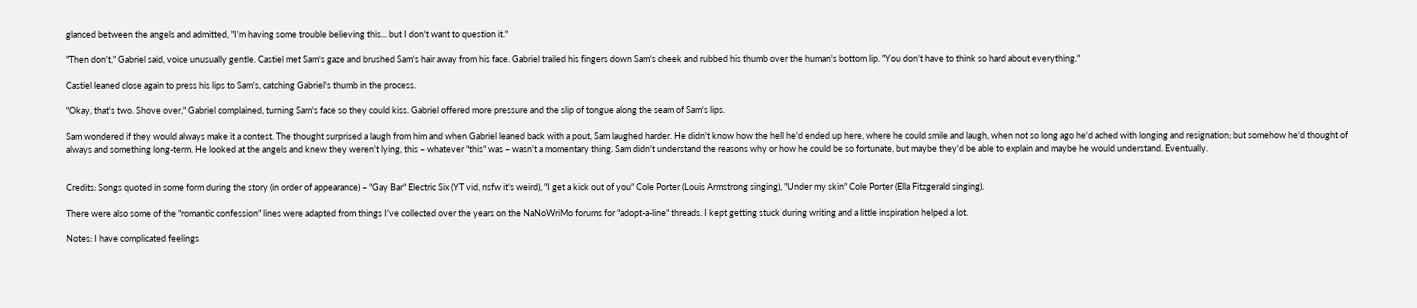glanced between the angels and admitted, "I'm having some trouble believing this... but I don't want to question it."

"Then don't," Gabriel said, voice unusually gentle. Castiel met Sam's gaze and brushed Sam's hair away from his face. Gabriel trailed his fingers down Sam's cheek and rubbed his thumb over the human's bottom lip. "You don't have to think so hard about everything."

Castiel leaned close again to press his lips to Sam's, catching Gabriel's thumb in the process.

"Okay, that's two. Shove over," Gabriel complained, turning Sam's face so they could kiss. Gabriel offered more pressure and the slip of tongue along the seam of Sam's lips.

Sam wondered if they would always make it a contest. The thought surprised a laugh from him and when Gabriel leaned back with a pout, Sam laughed harder. He didn't know how the hell he'd ended up here, where he could smile and laugh, when not so long ago he'd ached with longing and resignation; but somehow he'd thought of always and something long-term. He looked at the angels and knew they weren't lying, this – whatever "this" was – wasn't a momentary thing. Sam didn't understand the reasons why or how he could be so fortunate, but maybe they'd be able to explain and maybe he would understand. Eventually.


Credits: Songs quoted in some form during the story (in order of appearance) – "Gay Bar" Electric Six (YT vid, nsfw it's weird), "I get a kick out of you" Cole Porter (Louis Armstrong singing), "Under my skin" Cole Porter (Ella Fitzgerald singing).

There were also some of the "romantic confession" lines were adapted from things I've collected over the years on the NaNoWriMo forums for "adopt-a-line" threads. I kept getting stuck during writing and a little inspiration helped a lot.

Notes: I have complicated feelings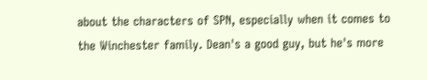about the characters of SPN, especially when it comes to the Winchester family. Dean's a good guy, but he's more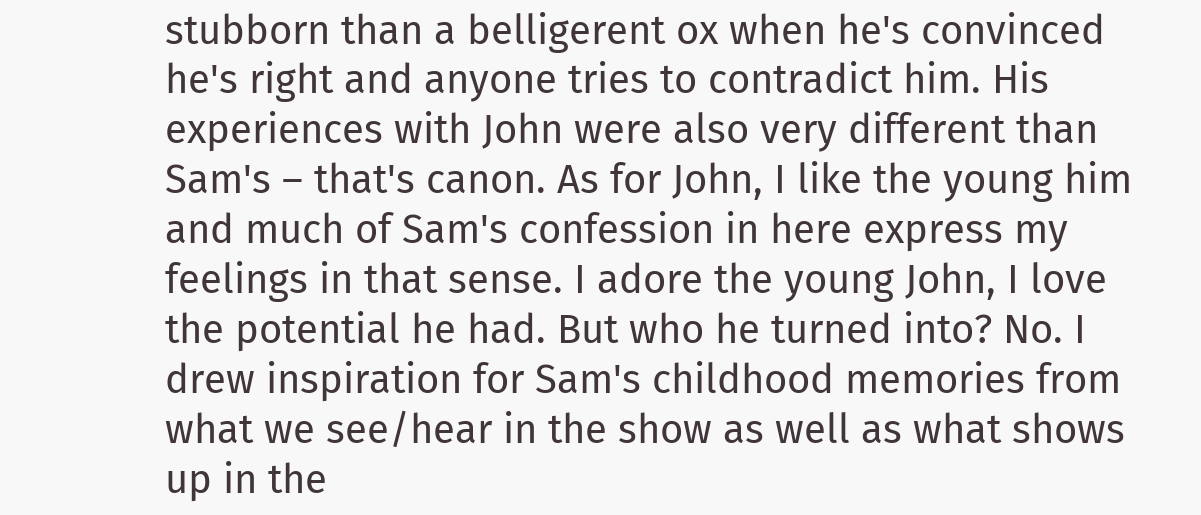stubborn than a belligerent ox when he's convinced he's right and anyone tries to contradict him. His experiences with John were also very different than Sam's – that's canon. As for John, I like the young him and much of Sam's confession in here express my feelings in that sense. I adore the young John, I love the potential he had. But who he turned into? No. I drew inspiration for Sam's childhood memories from what we see/hear in the show as well as what shows up in the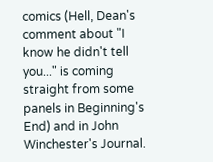comics (Hell, Dean's comment about "I know he didn't tell you..." is coming straight from some panels in Beginning's End) and in John Winchester's Journal.